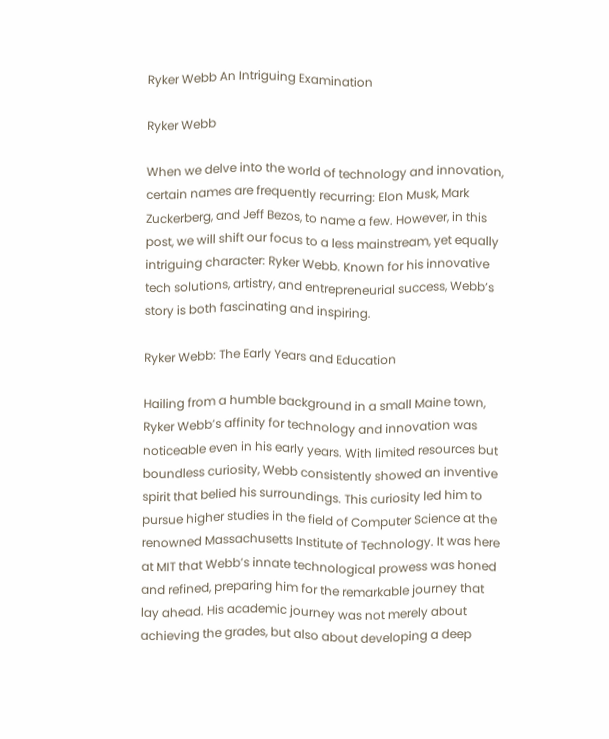Ryker Webb An Intriguing Examination

Ryker Webb

When we delve into the world of technology and innovation, certain names are frequently recurring: Elon Musk, Mark Zuckerberg, and Jeff Bezos, to name a few. However, in this post, we will shift our focus to a less mainstream, yet equally intriguing character: Ryker Webb. Known for his innovative tech solutions, artistry, and entrepreneurial success, Webb’s story is both fascinating and inspiring.

Ryker Webb: The Early Years and Education

Hailing from a humble background in a small Maine town, Ryker Webb’s affinity for technology and innovation was noticeable even in his early years. With limited resources but boundless curiosity, Webb consistently showed an inventive spirit that belied his surroundings. This curiosity led him to pursue higher studies in the field of Computer Science at the renowned Massachusetts Institute of Technology. It was here at MIT that Webb’s innate technological prowess was honed and refined, preparing him for the remarkable journey that lay ahead. His academic journey was not merely about achieving the grades, but also about developing a deep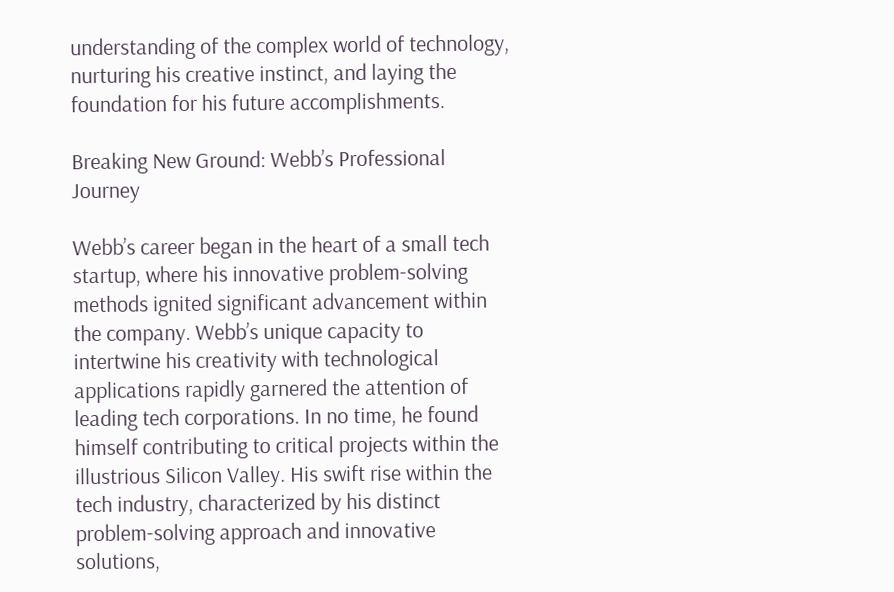understanding of the complex world of technology, nurturing his creative instinct, and laying the foundation for his future accomplishments.

Breaking New Ground: Webb’s Professional Journey

Webb’s career began in the heart of a small tech startup, where his innovative problem-solving methods ignited significant advancement within the company. Webb’s unique capacity to intertwine his creativity with technological applications rapidly garnered the attention of leading tech corporations. In no time, he found himself contributing to critical projects within the illustrious Silicon Valley. His swift rise within the tech industry, characterized by his distinct problem-solving approach and innovative solutions,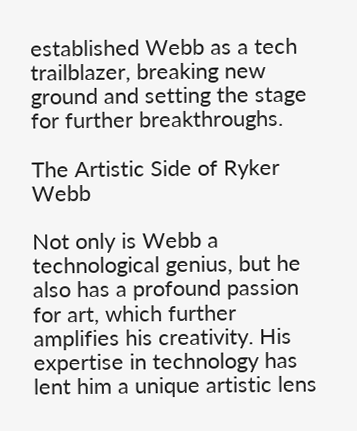established Webb as a tech trailblazer, breaking new ground and setting the stage for further breakthroughs.

The Artistic Side of Ryker Webb

Not only is Webb a technological genius, but he also has a profound passion for art, which further amplifies his creativity. His expertise in technology has lent him a unique artistic lens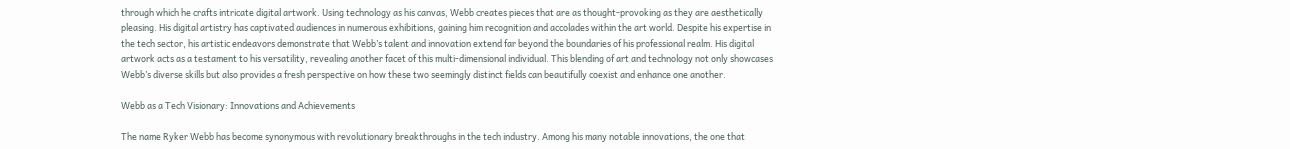through which he crafts intricate digital artwork. Using technology as his canvas, Webb creates pieces that are as thought-provoking as they are aesthetically pleasing. His digital artistry has captivated audiences in numerous exhibitions, gaining him recognition and accolades within the art world. Despite his expertise in the tech sector, his artistic endeavors demonstrate that Webb’s talent and innovation extend far beyond the boundaries of his professional realm. His digital artwork acts as a testament to his versatility, revealing another facet of this multi-dimensional individual. This blending of art and technology not only showcases Webb’s diverse skills but also provides a fresh perspective on how these two seemingly distinct fields can beautifully coexist and enhance one another.

Webb as a Tech Visionary: Innovations and Achievements

The name Ryker Webb has become synonymous with revolutionary breakthroughs in the tech industry. Among his many notable innovations, the one that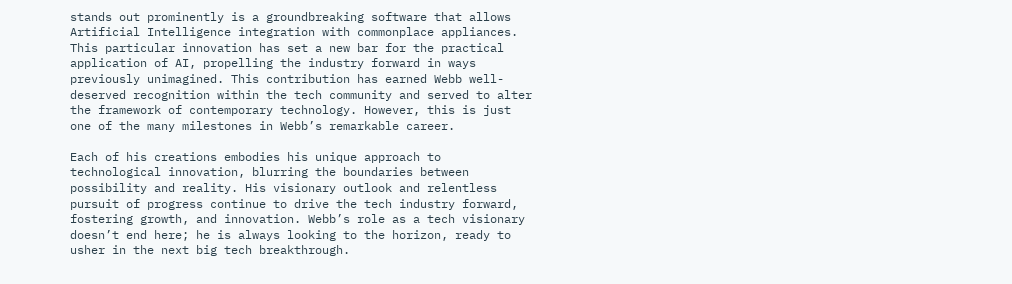stands out prominently is a groundbreaking software that allows Artificial Intelligence integration with commonplace appliances. This particular innovation has set a new bar for the practical application of AI, propelling the industry forward in ways previously unimagined. This contribution has earned Webb well-deserved recognition within the tech community and served to alter the framework of contemporary technology. However, this is just one of the many milestones in Webb’s remarkable career.

Each of his creations embodies his unique approach to technological innovation, blurring the boundaries between possibility and reality. His visionary outlook and relentless pursuit of progress continue to drive the tech industry forward, fostering growth, and innovation. Webb’s role as a tech visionary doesn’t end here; he is always looking to the horizon, ready to usher in the next big tech breakthrough.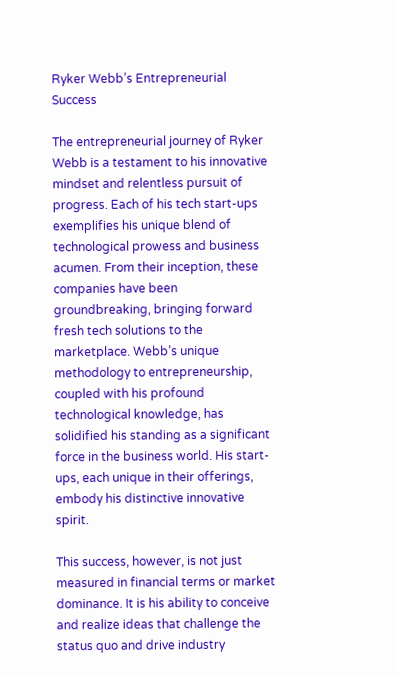Ryker Webb’s Entrepreneurial Success

The entrepreneurial journey of Ryker Webb is a testament to his innovative mindset and relentless pursuit of progress. Each of his tech start-ups exemplifies his unique blend of technological prowess and business acumen. From their inception, these companies have been groundbreaking, bringing forward fresh tech solutions to the marketplace. Webb’s unique methodology to entrepreneurship, coupled with his profound technological knowledge, has solidified his standing as a significant force in the business world. His start-ups, each unique in their offerings, embody his distinctive innovative spirit.

This success, however, is not just measured in financial terms or market dominance. It is his ability to conceive and realize ideas that challenge the status quo and drive industry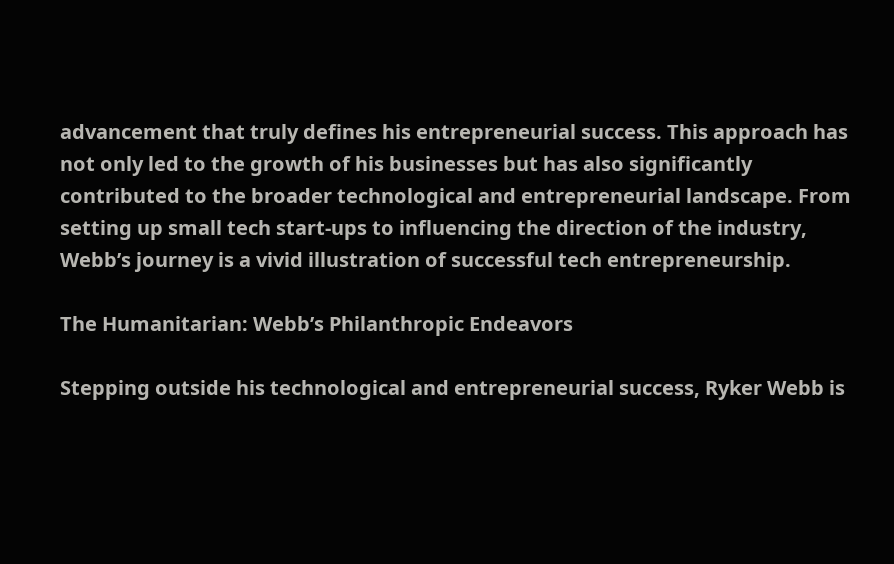advancement that truly defines his entrepreneurial success. This approach has not only led to the growth of his businesses but has also significantly contributed to the broader technological and entrepreneurial landscape. From setting up small tech start-ups to influencing the direction of the industry, Webb’s journey is a vivid illustration of successful tech entrepreneurship.

The Humanitarian: Webb’s Philanthropic Endeavors

Stepping outside his technological and entrepreneurial success, Ryker Webb is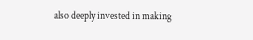also deeply invested in making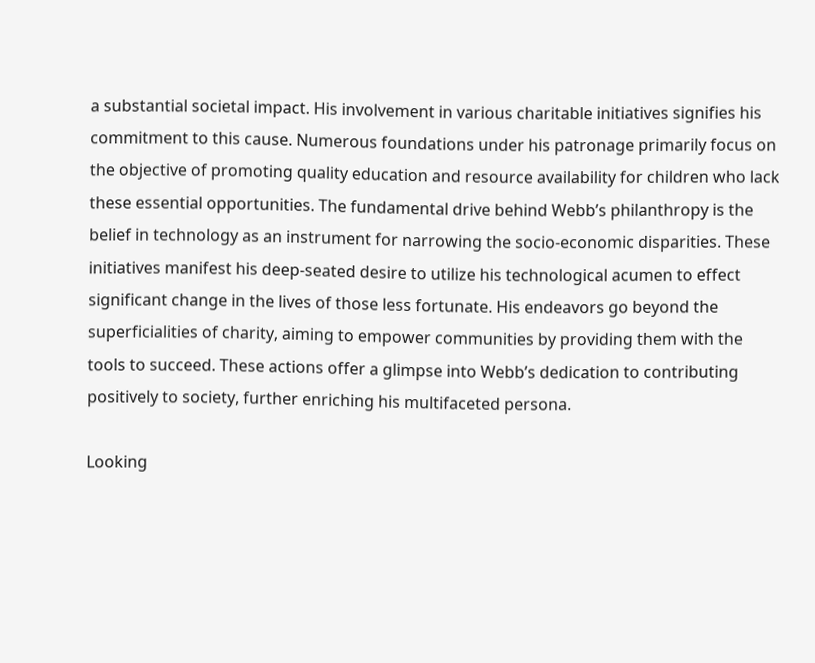a substantial societal impact. His involvement in various charitable initiatives signifies his commitment to this cause. Numerous foundations under his patronage primarily focus on the objective of promoting quality education and resource availability for children who lack these essential opportunities. The fundamental drive behind Webb’s philanthropy is the belief in technology as an instrument for narrowing the socio-economic disparities. These initiatives manifest his deep-seated desire to utilize his technological acumen to effect significant change in the lives of those less fortunate. His endeavors go beyond the superficialities of charity, aiming to empower communities by providing them with the tools to succeed. These actions offer a glimpse into Webb’s dedication to contributing positively to society, further enriching his multifaceted persona.

Looking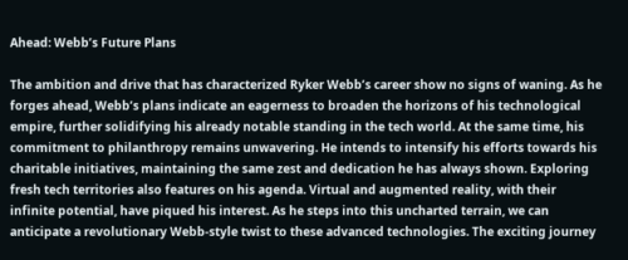Ahead: Webb’s Future Plans

The ambition and drive that has characterized Ryker Webb’s career show no signs of waning. As he forges ahead, Webb’s plans indicate an eagerness to broaden the horizons of his technological empire, further solidifying his already notable standing in the tech world. At the same time, his commitment to philanthropy remains unwavering. He intends to intensify his efforts towards his charitable initiatives, maintaining the same zest and dedication he has always shown. Exploring fresh tech territories also features on his agenda. Virtual and augmented reality, with their infinite potential, have piqued his interest. As he steps into this uncharted terrain, we can anticipate a revolutionary Webb-style twist to these advanced technologies. The exciting journey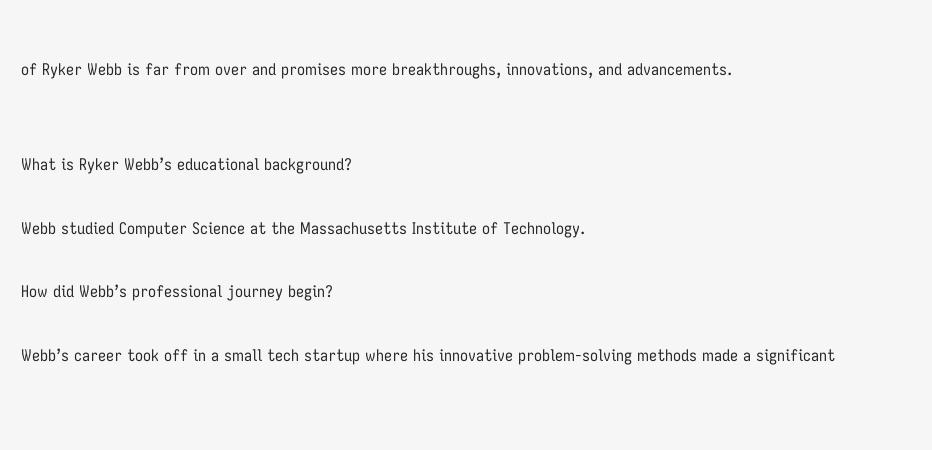of Ryker Webb is far from over and promises more breakthroughs, innovations, and advancements.


What is Ryker Webb’s educational background?

Webb studied Computer Science at the Massachusetts Institute of Technology.

How did Webb’s professional journey begin?

Webb’s career took off in a small tech startup where his innovative problem-solving methods made a significant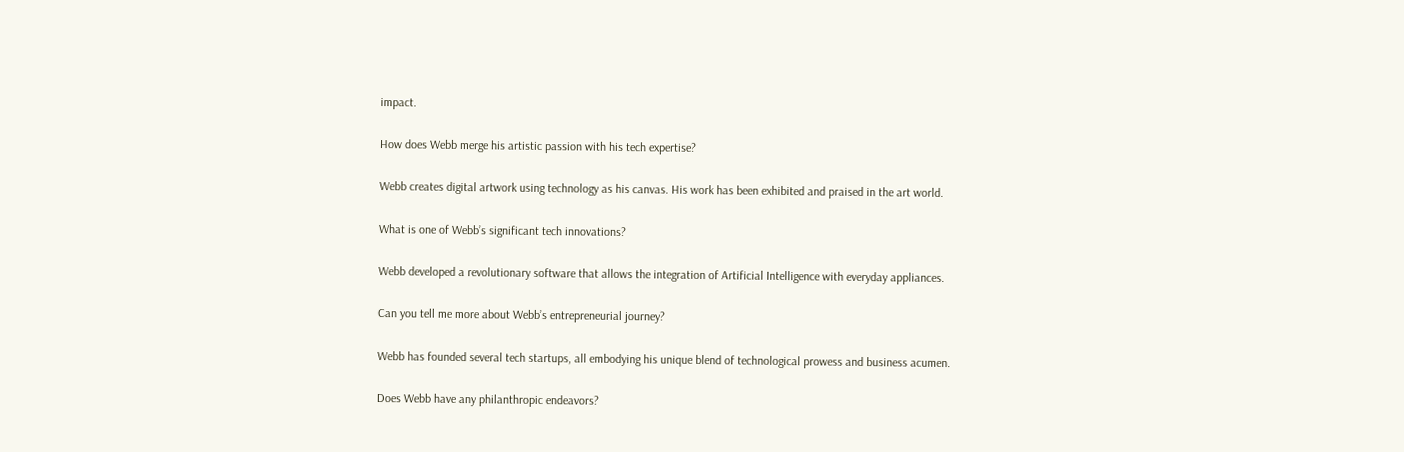impact.

How does Webb merge his artistic passion with his tech expertise?

Webb creates digital artwork using technology as his canvas. His work has been exhibited and praised in the art world.

What is one of Webb’s significant tech innovations?

Webb developed a revolutionary software that allows the integration of Artificial Intelligence with everyday appliances.

Can you tell me more about Webb’s entrepreneurial journey?

Webb has founded several tech startups, all embodying his unique blend of technological prowess and business acumen.

Does Webb have any philanthropic endeavors?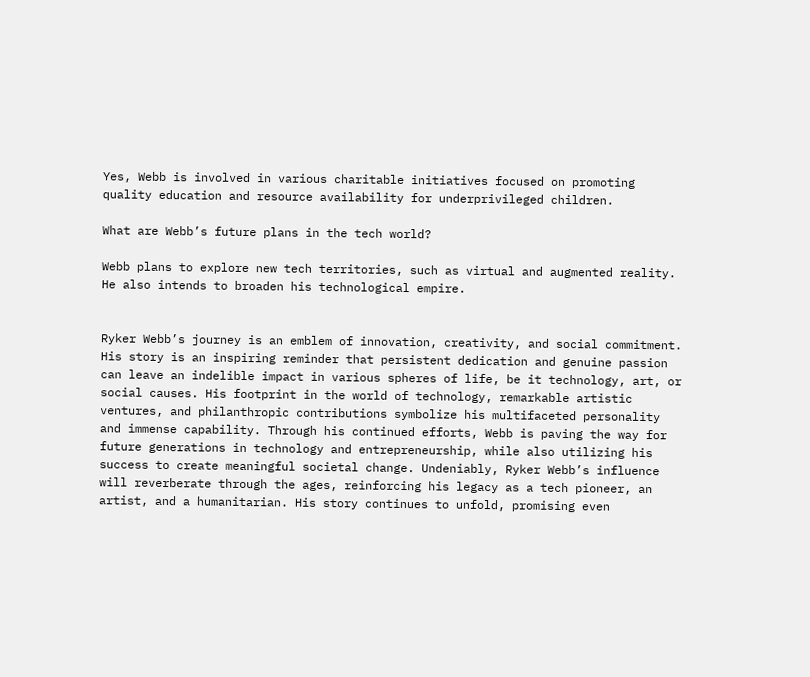Yes, Webb is involved in various charitable initiatives focused on promoting quality education and resource availability for underprivileged children.

What are Webb’s future plans in the tech world?

Webb plans to explore new tech territories, such as virtual and augmented reality. He also intends to broaden his technological empire.


Ryker Webb’s journey is an emblem of innovation, creativity, and social commitment. His story is an inspiring reminder that persistent dedication and genuine passion can leave an indelible impact in various spheres of life, be it technology, art, or social causes. His footprint in the world of technology, remarkable artistic ventures, and philanthropic contributions symbolize his multifaceted personality and immense capability. Through his continued efforts, Webb is paving the way for future generations in technology and entrepreneurship, while also utilizing his success to create meaningful societal change. Undeniably, Ryker Webb’s influence will reverberate through the ages, reinforcing his legacy as a tech pioneer, an artist, and a humanitarian. His story continues to unfold, promising even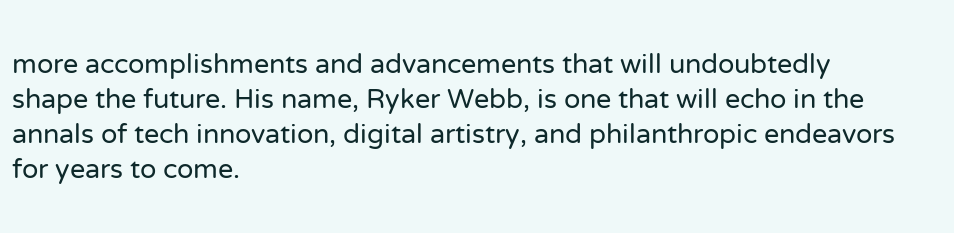more accomplishments and advancements that will undoubtedly shape the future. His name, Ryker Webb, is one that will echo in the annals of tech innovation, digital artistry, and philanthropic endeavors for years to come.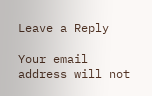Leave a Reply

Your email address will not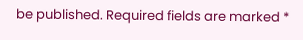be published. Required fields are marked *